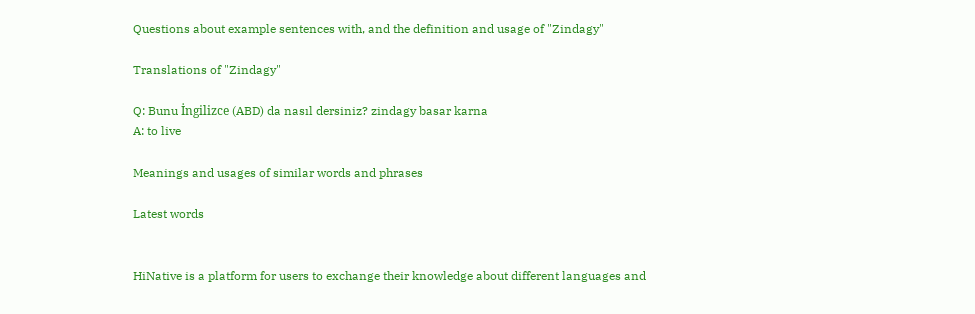Questions about example sentences with, and the definition and usage of "Zindagy"

Translations of "Zindagy"

Q: Bunu İngilizce (ABD) da nasıl dersiniz? zindagy basar karna
A: to live

Meanings and usages of similar words and phrases

Latest words


HiNative is a platform for users to exchange their knowledge about different languages and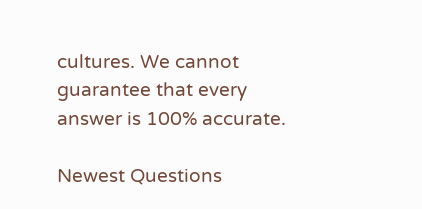cultures. We cannot guarantee that every answer is 100% accurate.

Newest Questions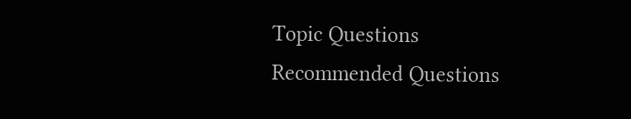Topic Questions
Recommended Questions